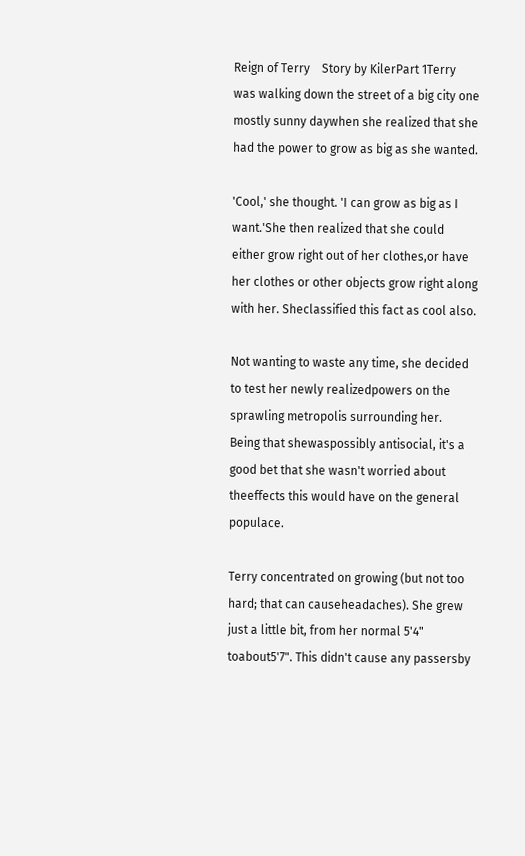Reign of Terry    Story by KilerPart 1Terry was walking down the street of a big city one mostly sunny daywhen she realized that she had the power to grow as big as she wanted.

'Cool,' she thought. 'I can grow as big as I want.'She then realized that she could either grow right out of her clothes,or have her clothes or other objects grow right along with her. Sheclassified this fact as cool also.

Not wanting to waste any time, she decided to test her newly realizedpowers on the sprawling metropolis surrounding her.  Being that shewaspossibly antisocial, it's a good bet that she wasn't worried about theeffects this would have on the general populace.

Terry concentrated on growing (but not too hard; that can causeheadaches). She grew just a little bit, from her normal 5'4" toabout5'7". This didn't cause any passersby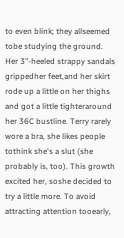to even blink; they allseemed tobe studying the ground. Her 3"-heeled strappy sandals grippedher feet,and her skirt rode up a little on her thighs and got a little tighteraround her 36C bustline. Terry rarely wore a bra, she likes people tothink she's a slut (she probably is, too). This growth excited her, soshe decided to try a little more. To avoid attracting attention tooearly,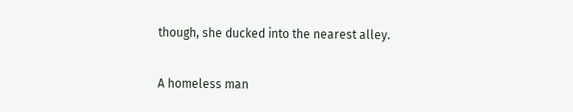though, she ducked into the nearest alley.

A homeless man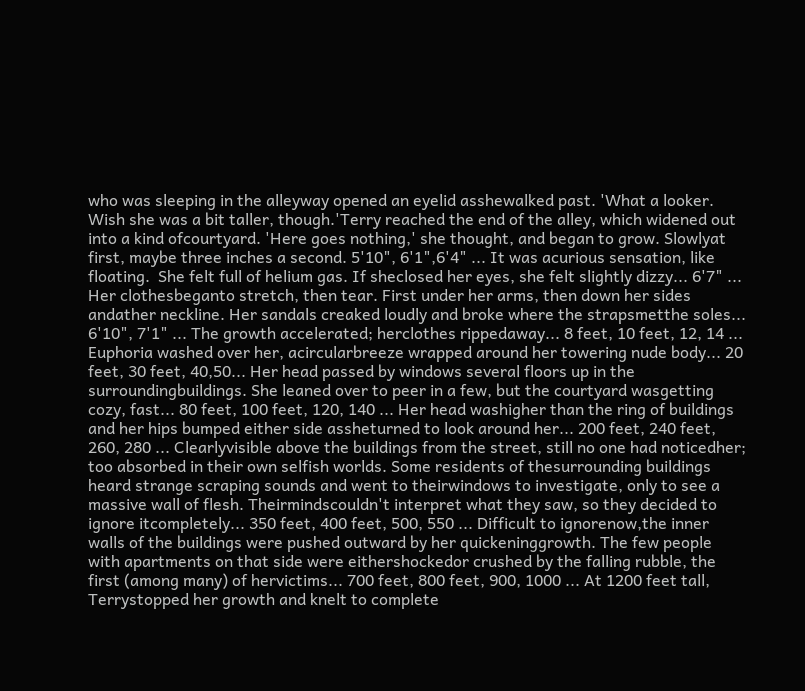who was sleeping in the alleyway opened an eyelid asshewalked past. 'What a looker. Wish she was a bit taller, though.'Terry reached the end of the alley, which widened out into a kind ofcourtyard. 'Here goes nothing,' she thought, and began to grow. Slowlyat first, maybe three inches a second. 5'10", 6'1",6'4" ... It was acurious sensation, like floating.  She felt full of helium gas. If sheclosed her eyes, she felt slightly dizzy... 6'7" ... Her clothesbeganto stretch, then tear. First under her arms, then down her sides andather neckline. Her sandals creaked loudly and broke where the strapsmetthe soles... 6'10", 7'1" ... The growth accelerated; herclothes rippedaway... 8 feet, 10 feet, 12, 14 ... Euphoria washed over her, acircularbreeze wrapped around her towering nude body... 20 feet, 30 feet, 40,50... Her head passed by windows several floors up in the surroundingbuildings. She leaned over to peer in a few, but the courtyard wasgetting cozy, fast... 80 feet, 100 feet, 120, 140 ... Her head washigher than the ring of buildings and her hips bumped either side assheturned to look around her... 200 feet, 240 feet, 260, 280 ... Clearlyvisible above the buildings from the street, still no one had noticedher; too absorbed in their own selfish worlds. Some residents of thesurrounding buildings heard strange scraping sounds and went to theirwindows to investigate, only to see a massive wall of flesh. Theirmindscouldn't interpret what they saw, so they decided to ignore itcompletely... 350 feet, 400 feet, 500, 550 ... Difficult to ignorenow,the inner walls of the buildings were pushed outward by her quickeninggrowth. The few people with apartments on that side were eithershockedor crushed by the falling rubble, the first (among many) of hervictims... 700 feet, 800 feet, 900, 1000 ... At 1200 feet tall, Terrystopped her growth and knelt to complete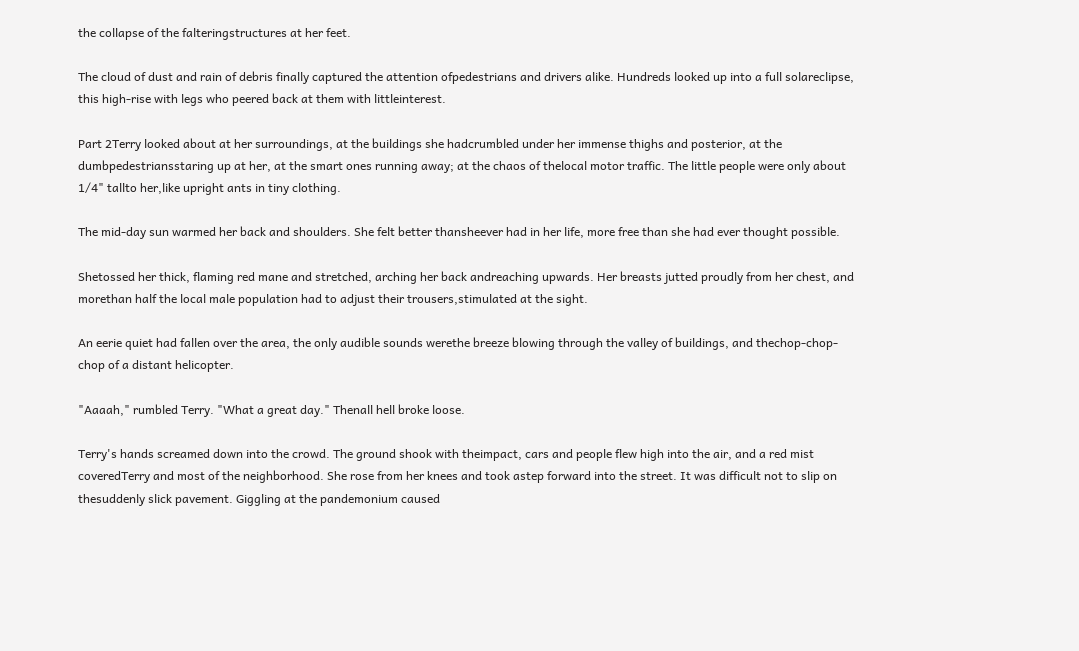the collapse of the falteringstructures at her feet.

The cloud of dust and rain of debris finally captured the attention ofpedestrians and drivers alike. Hundreds looked up into a full solareclipse, this high-rise with legs who peered back at them with littleinterest.

Part 2Terry looked about at her surroundings, at the buildings she hadcrumbled under her immense thighs and posterior, at the dumbpedestriansstaring up at her, at the smart ones running away; at the chaos of thelocal motor traffic. The little people were only about 1/4" tallto her,like upright ants in tiny clothing.

The mid-day sun warmed her back and shoulders. She felt better thansheever had in her life, more free than she had ever thought possible.

Shetossed her thick, flaming red mane and stretched, arching her back andreaching upwards. Her breasts jutted proudly from her chest, and morethan half the local male population had to adjust their trousers,stimulated at the sight.

An eerie quiet had fallen over the area, the only audible sounds werethe breeze blowing through the valley of buildings, and thechop-chop-chop of a distant helicopter.

"Aaaah," rumbled Terry. "What a great day." Thenall hell broke loose.

Terry's hands screamed down into the crowd. The ground shook with theimpact, cars and people flew high into the air, and a red mist coveredTerry and most of the neighborhood. She rose from her knees and took astep forward into the street. It was difficult not to slip on thesuddenly slick pavement. Giggling at the pandemonium caused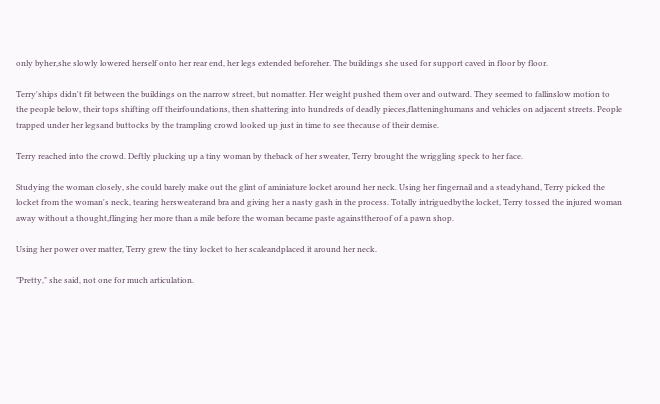only byher,she slowly lowered herself onto her rear end, her legs extended beforeher. The buildings she used for support caved in floor by floor.

Terry'ships didn't fit between the buildings on the narrow street, but nomatter. Her weight pushed them over and outward. They seemed to fallinslow motion to the people below, their tops shifting off theirfoundations, then shattering into hundreds of deadly pieces,flatteninghumans and vehicles on adjacent streets. People trapped under her legsand buttocks by the trampling crowd looked up just in time to see thecause of their demise.

Terry reached into the crowd. Deftly plucking up a tiny woman by theback of her sweater, Terry brought the wriggling speck to her face.

Studying the woman closely, she could barely make out the glint of aminiature locket around her neck. Using her fingernail and a steadyhand, Terry picked the locket from the woman's neck, tearing hersweaterand bra and giving her a nasty gash in the process. Totally intriguedbythe locket, Terry tossed the injured woman away without a thought,flinging her more than a mile before the woman became paste againsttheroof of a pawn shop.

Using her power over matter, Terry grew the tiny locket to her scaleandplaced it around her neck.

"Pretty," she said, not one for much articulation.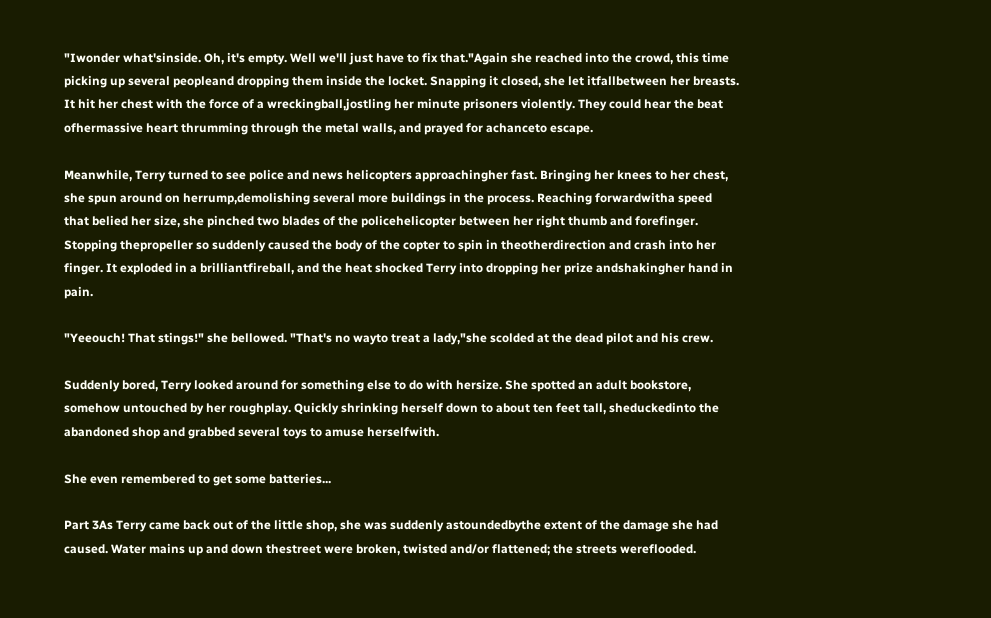"Iwonder what'sinside. Oh, it's empty. Well we'll just have to fix that."Again she reached into the crowd, this time picking up several peopleand dropping them inside the locket. Snapping it closed, she let itfallbetween her breasts. It hit her chest with the force of a wreckingball,jostling her minute prisoners violently. They could hear the beat ofhermassive heart thrumming through the metal walls, and prayed for achanceto escape.

Meanwhile, Terry turned to see police and news helicopters approachingher fast. Bringing her knees to her chest, she spun around on herrump,demolishing several more buildings in the process. Reaching forwardwitha speed that belied her size, she pinched two blades of the policehelicopter between her right thumb and forefinger. Stopping thepropeller so suddenly caused the body of the copter to spin in theotherdirection and crash into her finger. It exploded in a brilliantfireball, and the heat shocked Terry into dropping her prize andshakingher hand in pain.

"Yeeouch! That stings!" she bellowed. "That's no wayto treat a lady,"she scolded at the dead pilot and his crew.

Suddenly bored, Terry looked around for something else to do with hersize. She spotted an adult bookstore, somehow untouched by her roughplay. Quickly shrinking herself down to about ten feet tall, sheduckedinto the abandoned shop and grabbed several toys to amuse herselfwith.

She even remembered to get some batteries...

Part 3As Terry came back out of the little shop, she was suddenly astoundedbythe extent of the damage she had caused. Water mains up and down thestreet were broken, twisted and/or flattened; the streets wereflooded.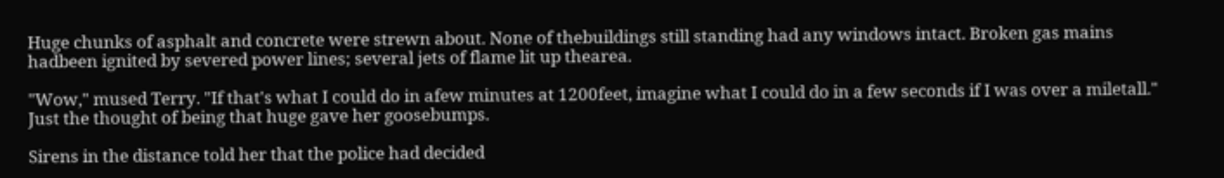Huge chunks of asphalt and concrete were strewn about. None of thebuildings still standing had any windows intact. Broken gas mains hadbeen ignited by severed power lines; several jets of flame lit up thearea.

"Wow," mused Terry. "If that's what I could do in afew minutes at 1200feet, imagine what I could do in a few seconds if I was over a miletall." Just the thought of being that huge gave her goosebumps.

Sirens in the distance told her that the police had decided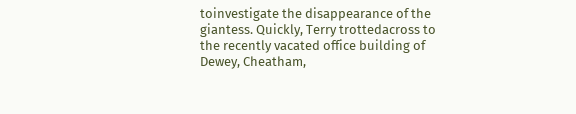toinvestigate the disappearance of the giantess. Quickly, Terry trottedacross to the recently vacated office building of Dewey, Cheatham,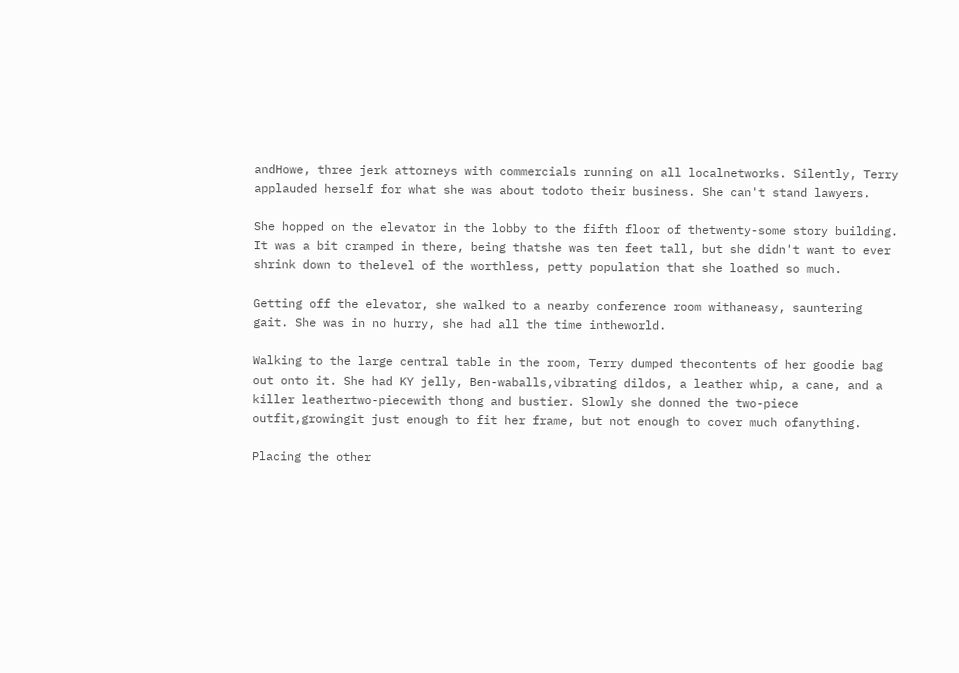andHowe, three jerk attorneys with commercials running on all localnetworks. Silently, Terry applauded herself for what she was about todoto their business. She can't stand lawyers.

She hopped on the elevator in the lobby to the fifth floor of thetwenty-some story building. It was a bit cramped in there, being thatshe was ten feet tall, but she didn't want to ever shrink down to thelevel of the worthless, petty population that she loathed so much.

Getting off the elevator, she walked to a nearby conference room withaneasy, sauntering gait. She was in no hurry, she had all the time intheworld.

Walking to the large central table in the room, Terry dumped thecontents of her goodie bag out onto it. She had KY jelly, Ben-waballs,vibrating dildos, a leather whip, a cane, and a killer leathertwo-piecewith thong and bustier. Slowly she donned the two-piece outfit,growingit just enough to fit her frame, but not enough to cover much ofanything.

Placing the other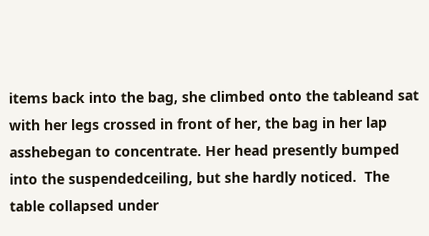items back into the bag, she climbed onto the tableand sat with her legs crossed in front of her, the bag in her lap asshebegan to concentrate. Her head presently bumped into the suspendedceiling, but she hardly noticed.  The table collapsed under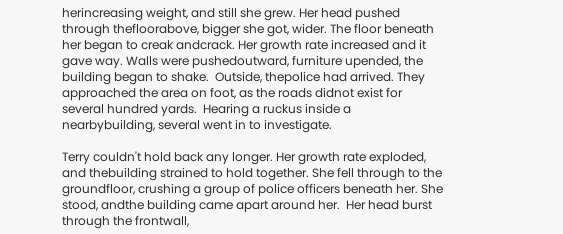herincreasing weight, and still she grew. Her head pushed through thefloorabove, bigger she got, wider. The floor beneath her began to creak andcrack. Her growth rate increased and it gave way. Walls were pushedoutward, furniture upended, the building began to shake.  Outside, thepolice had arrived. They approached the area on foot, as the roads didnot exist for several hundred yards.  Hearing a ruckus inside a nearbybuilding, several went in to investigate.

Terry couldn't hold back any longer. Her growth rate exploded, and thebuilding strained to hold together. She fell through to the groundfloor, crushing a group of police officers beneath her. She stood, andthe building came apart around her.  Her head burst through the frontwall,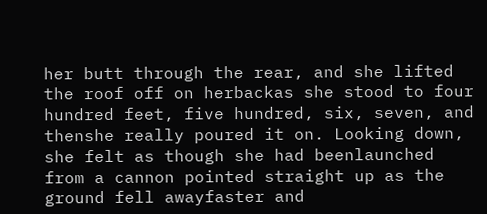her butt through the rear, and she lifted the roof off on herbackas she stood to four hundred feet, five hundred, six, seven, and thenshe really poured it on. Looking down, she felt as though she had beenlaunched from a cannon pointed straight up as the ground fell awayfaster and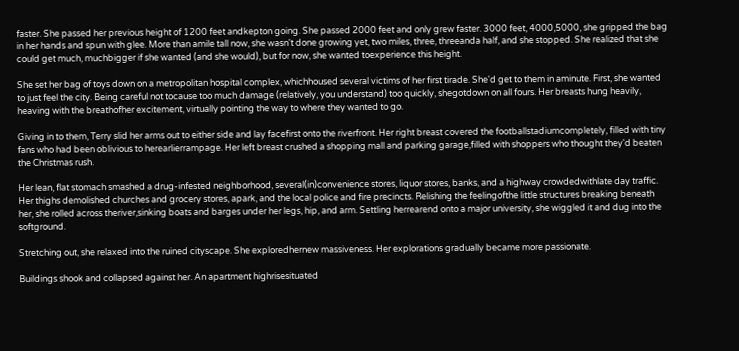faster. She passed her previous height of 1200 feet andkepton going. She passed 2000 feet and only grew faster. 3000 feet, 4000,5000, she gripped the bag in her hands and spun with glee. More than amile tall now, she wasn't done growing yet, two miles, three, threeanda half, and she stopped. She realized that she could get much, muchbigger if she wanted (and she would), but for now, she wanted toexperience this height.

She set her bag of toys down on a metropolitan hospital complex, whichhoused several victims of her first tirade. She'd get to them in aminute. First, she wanted to just feel the city. Being careful not tocause too much damage (relatively, you understand) too quickly, shegotdown on all fours. Her breasts hung heavily, heaving with the breathofher excitement, virtually pointing the way to where they wanted to go.

Giving in to them, Terry slid her arms out to either side and lay facefirst onto the riverfront. Her right breast covered the footballstadiumcompletely, filled with tiny fans who had been oblivious to herearlierrampage. Her left breast crushed a shopping mall and parking garage,filled with shoppers who thought they'd beaten the Christmas rush.

Her lean, flat stomach smashed a drug-infested neighborhood, several(in)convenience stores, liquor stores, banks, and a highway crowdedwithlate day traffic. Her thighs demolished churches and grocery stores, apark, and the local police and fire precincts. Relishing the feelingofthe little structures breaking beneath her, she rolled across theriver,sinking boats and barges under her legs, hip, and arm. Settling herrearend onto a major university, she wiggled it and dug into the softground.

Stretching out, she relaxed into the ruined cityscape. She exploredhernew massiveness. Her explorations gradually became more passionate.

Buildings shook and collapsed against her. An apartment highrisesituated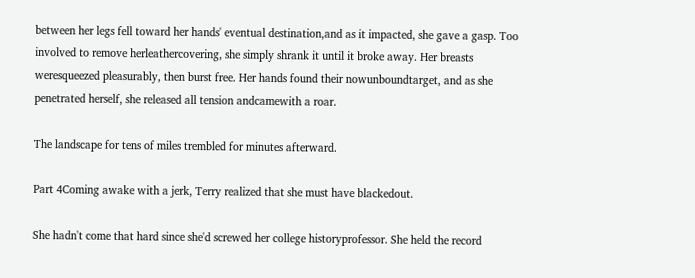between her legs fell toward her hands' eventual destination,and as it impacted, she gave a gasp. Too involved to remove herleathercovering, she simply shrank it until it broke away. Her breasts weresqueezed pleasurably, then burst free. Her hands found their nowunboundtarget, and as she penetrated herself, she released all tension andcamewith a roar.

The landscape for tens of miles trembled for minutes afterward.

Part 4Coming awake with a jerk, Terry realized that she must have blackedout.

She hadn't come that hard since she'd screwed her college historyprofessor. She held the record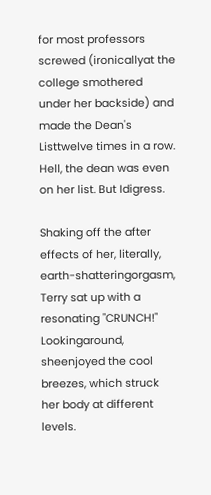for most professors screwed (ironicallyat the college smothered under her backside) and made the Dean's Listtwelve times in a row. Hell, the dean was even on her list. But Idigress.

Shaking off the after effects of her, literally, earth-shatteringorgasm, Terry sat up with a resonating "CRUNCH!" Lookingaround, sheenjoyed the cool breezes, which struck her body at different levels.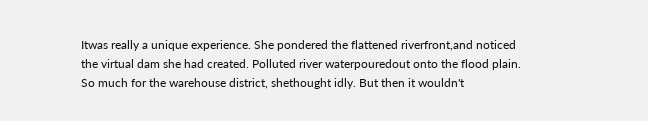Itwas really a unique experience. She pondered the flattened riverfront,and noticed the virtual dam she had created. Polluted river waterpouredout onto the flood plain. So much for the warehouse district, shethought idly. But then it wouldn't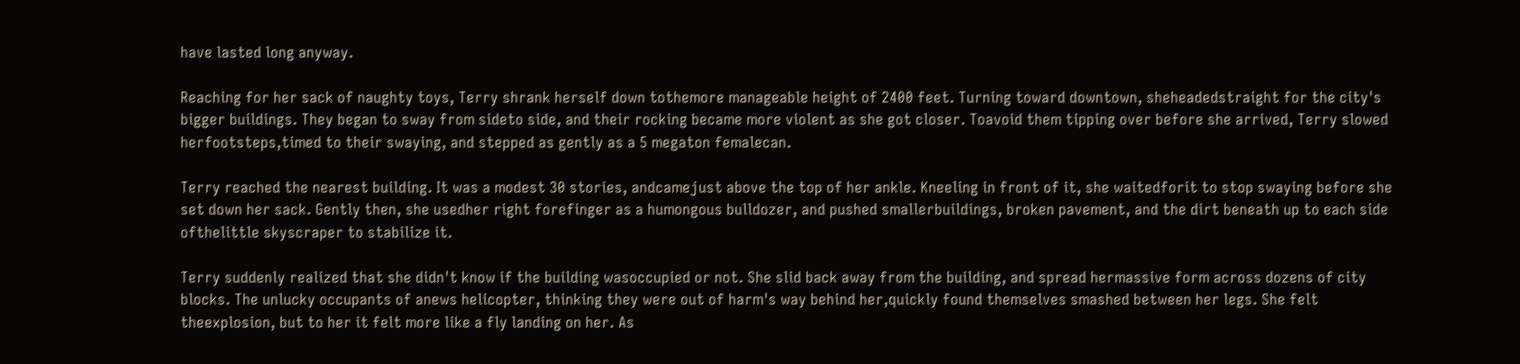have lasted long anyway.

Reaching for her sack of naughty toys, Terry shrank herself down tothemore manageable height of 2400 feet. Turning toward downtown, sheheadedstraight for the city's bigger buildings. They began to sway from sideto side, and their rocking became more violent as she got closer. Toavoid them tipping over before she arrived, Terry slowed herfootsteps,timed to their swaying, and stepped as gently as a 5 megaton femalecan.

Terry reached the nearest building. It was a modest 30 stories, andcamejust above the top of her ankle. Kneeling in front of it, she waitedforit to stop swaying before she set down her sack. Gently then, she usedher right forefinger as a humongous bulldozer, and pushed smallerbuildings, broken pavement, and the dirt beneath up to each side ofthelittle skyscraper to stabilize it.

Terry suddenly realized that she didn't know if the building wasoccupied or not. She slid back away from the building, and spread hermassive form across dozens of city blocks. The unlucky occupants of anews helicopter, thinking they were out of harm's way behind her,quickly found themselves smashed between her legs. She felt theexplosion, but to her it felt more like a fly landing on her. As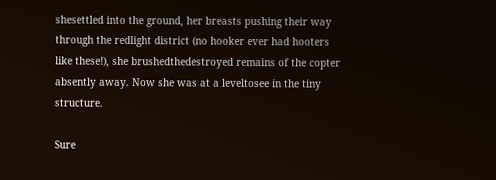shesettled into the ground, her breasts pushing their way through the redlight district (no hooker ever had hooters like these!), she brushedthedestroyed remains of the copter absently away. Now she was at a leveltosee in the tiny structure.

Sure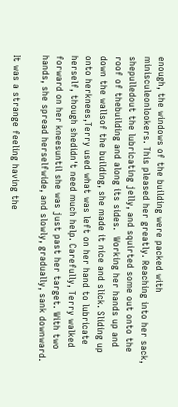enough, the windows of the building were packed with minisculeonlookers. This pleased her greatly. Reaching into her sack, shepulledout the lubricating jelly, and squirted some out onto the roof of thebuilding and along its sides.  Working her hands up and down the wallsof the building, she made it nice and slick. Sliding up onto herknees,Terry used what was left on her hand to lubricate herself, though shedidn't need much help. Carefully, Terry walked forward on her kneesuntil she was just past her target. With two hands, she spread herselfwide, and slowly, gradually, sank downward.

It was a strange feeling having the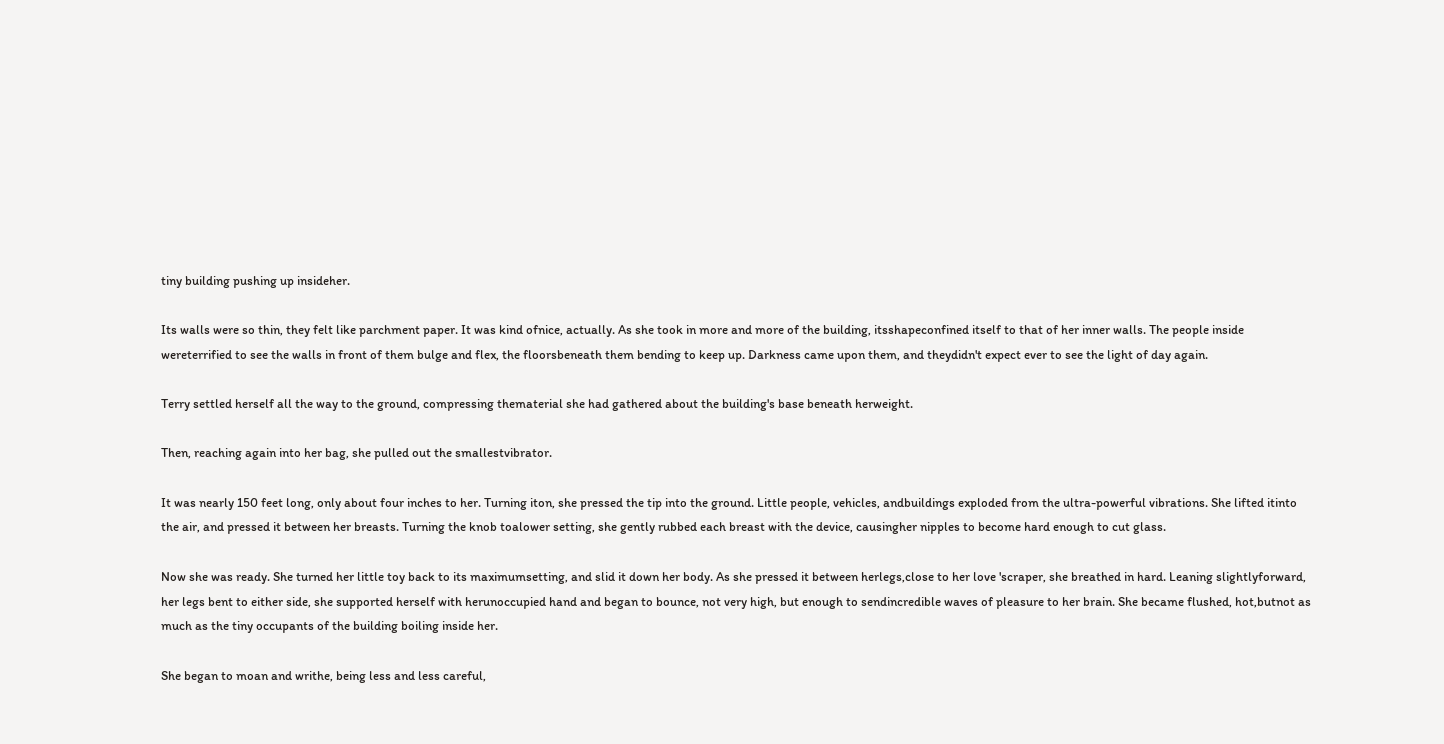tiny building pushing up insideher.

Its walls were so thin, they felt like parchment paper. It was kind ofnice, actually. As she took in more and more of the building, itsshapeconfined itself to that of her inner walls. The people inside wereterrified to see the walls in front of them bulge and flex, the floorsbeneath them bending to keep up. Darkness came upon them, and theydidn't expect ever to see the light of day again.

Terry settled herself all the way to the ground, compressing thematerial she had gathered about the building's base beneath herweight.

Then, reaching again into her bag, she pulled out the smallestvibrator.

It was nearly 150 feet long, only about four inches to her. Turning iton, she pressed the tip into the ground. Little people, vehicles, andbuildings exploded from the ultra-powerful vibrations. She lifted itinto the air, and pressed it between her breasts. Turning the knob toalower setting, she gently rubbed each breast with the device, causingher nipples to become hard enough to cut glass.

Now she was ready. She turned her little toy back to its maximumsetting, and slid it down her body. As she pressed it between herlegs,close to her love 'scraper, she breathed in hard. Leaning slightlyforward, her legs bent to either side, she supported herself with herunoccupied hand and began to bounce, not very high, but enough to sendincredible waves of pleasure to her brain. She became flushed, hot,butnot as much as the tiny occupants of the building boiling inside her.

She began to moan and writhe, being less and less careful,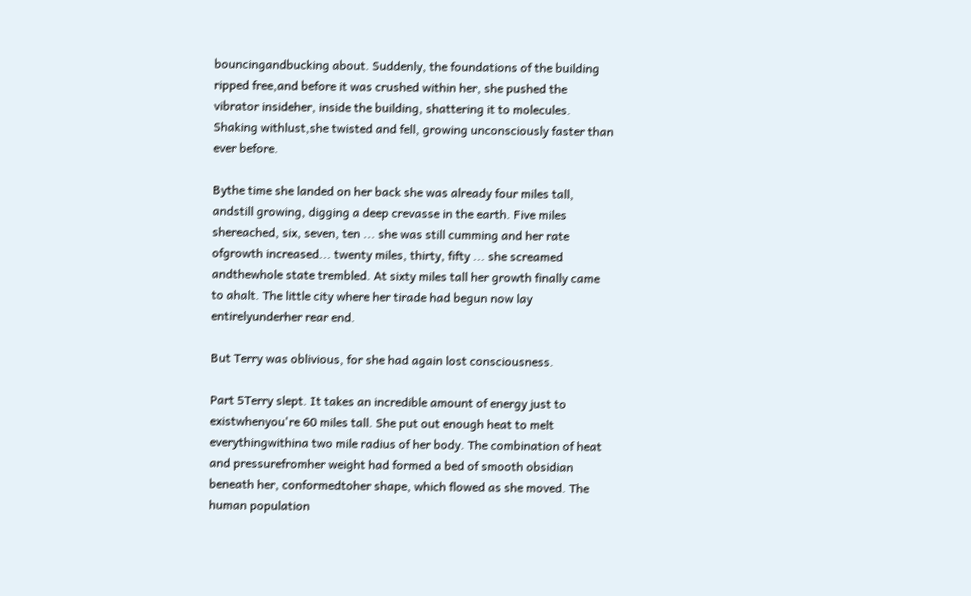bouncingandbucking about. Suddenly, the foundations of the building ripped free,and before it was crushed within her, she pushed the vibrator insideher, inside the building, shattering it to molecules. Shaking withlust,she twisted and fell, growing unconsciously faster than ever before.

Bythe time she landed on her back she was already four miles tall, andstill growing, digging a deep crevasse in the earth. Five miles shereached, six, seven, ten ... she was still cumming and her rate ofgrowth increased... twenty miles, thirty, fifty ... she screamed andthewhole state trembled. At sixty miles tall her growth finally came to ahalt. The little city where her tirade had begun now lay entirelyunderher rear end.

But Terry was oblivious, for she had again lost consciousness.

Part 5Terry slept. It takes an incredible amount of energy just to existwhenyou're 60 miles tall. She put out enough heat to melt everythingwithina two mile radius of her body. The combination of heat and pressurefromher weight had formed a bed of smooth obsidian beneath her, conformedtoher shape, which flowed as she moved. The human population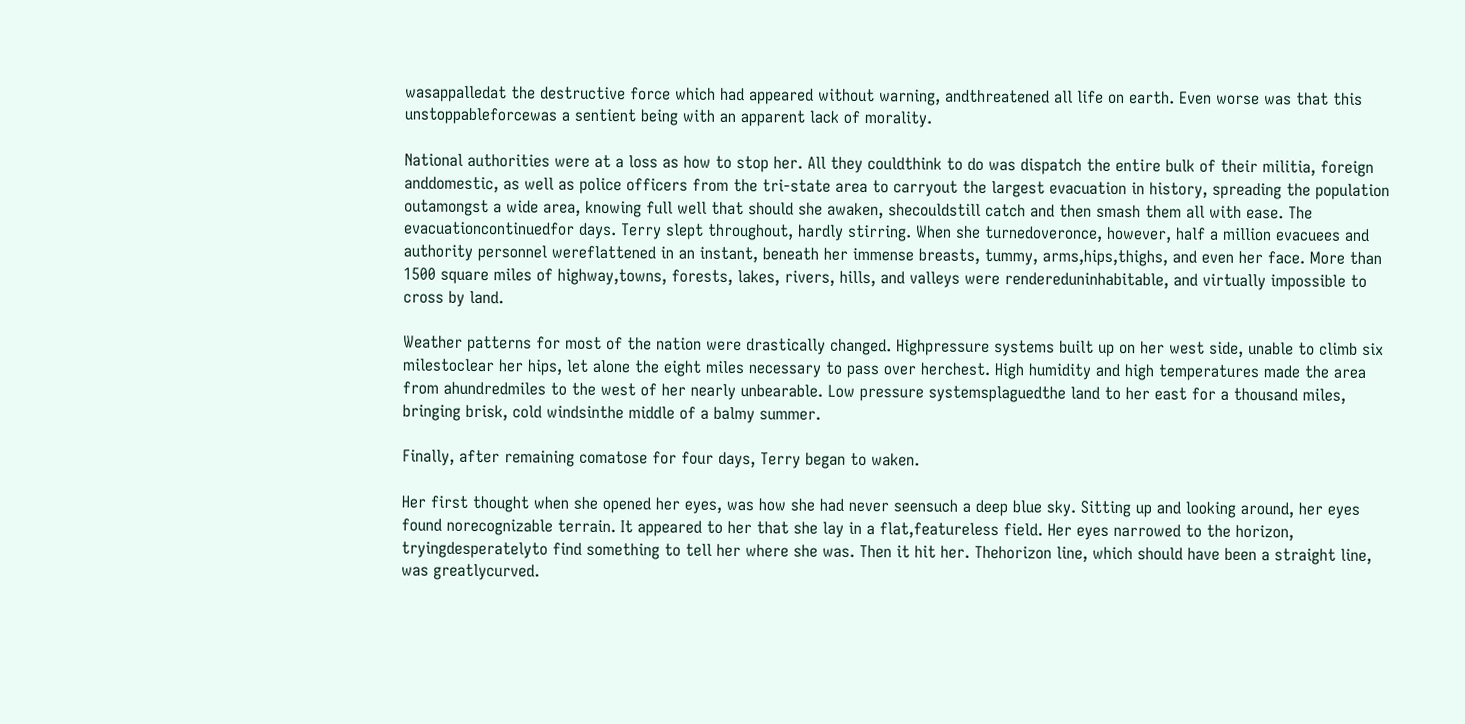wasappalledat the destructive force which had appeared without warning, andthreatened all life on earth. Even worse was that this unstoppableforcewas a sentient being with an apparent lack of morality.

National authorities were at a loss as how to stop her. All they couldthink to do was dispatch the entire bulk of their militia, foreign anddomestic, as well as police officers from the tri-state area to carryout the largest evacuation in history, spreading the population outamongst a wide area, knowing full well that should she awaken, shecouldstill catch and then smash them all with ease. The evacuationcontinuedfor days. Terry slept throughout, hardly stirring. When she turnedoveronce, however, half a million evacuees and authority personnel wereflattened in an instant, beneath her immense breasts, tummy, arms,hips,thighs, and even her face. More than 1500 square miles of highway,towns, forests, lakes, rivers, hills, and valleys were rendereduninhabitable, and virtually impossible to cross by land.

Weather patterns for most of the nation were drastically changed. Highpressure systems built up on her west side, unable to climb six milestoclear her hips, let alone the eight miles necessary to pass over herchest. High humidity and high temperatures made the area from ahundredmiles to the west of her nearly unbearable. Low pressure systemsplaguedthe land to her east for a thousand miles, bringing brisk, cold windsinthe middle of a balmy summer.

Finally, after remaining comatose for four days, Terry began to waken.

Her first thought when she opened her eyes, was how she had never seensuch a deep blue sky. Sitting up and looking around, her eyes found norecognizable terrain. It appeared to her that she lay in a flat,featureless field. Her eyes narrowed to the horizon, tryingdesperatelyto find something to tell her where she was. Then it hit her. Thehorizon line, which should have been a straight line, was greatlycurved.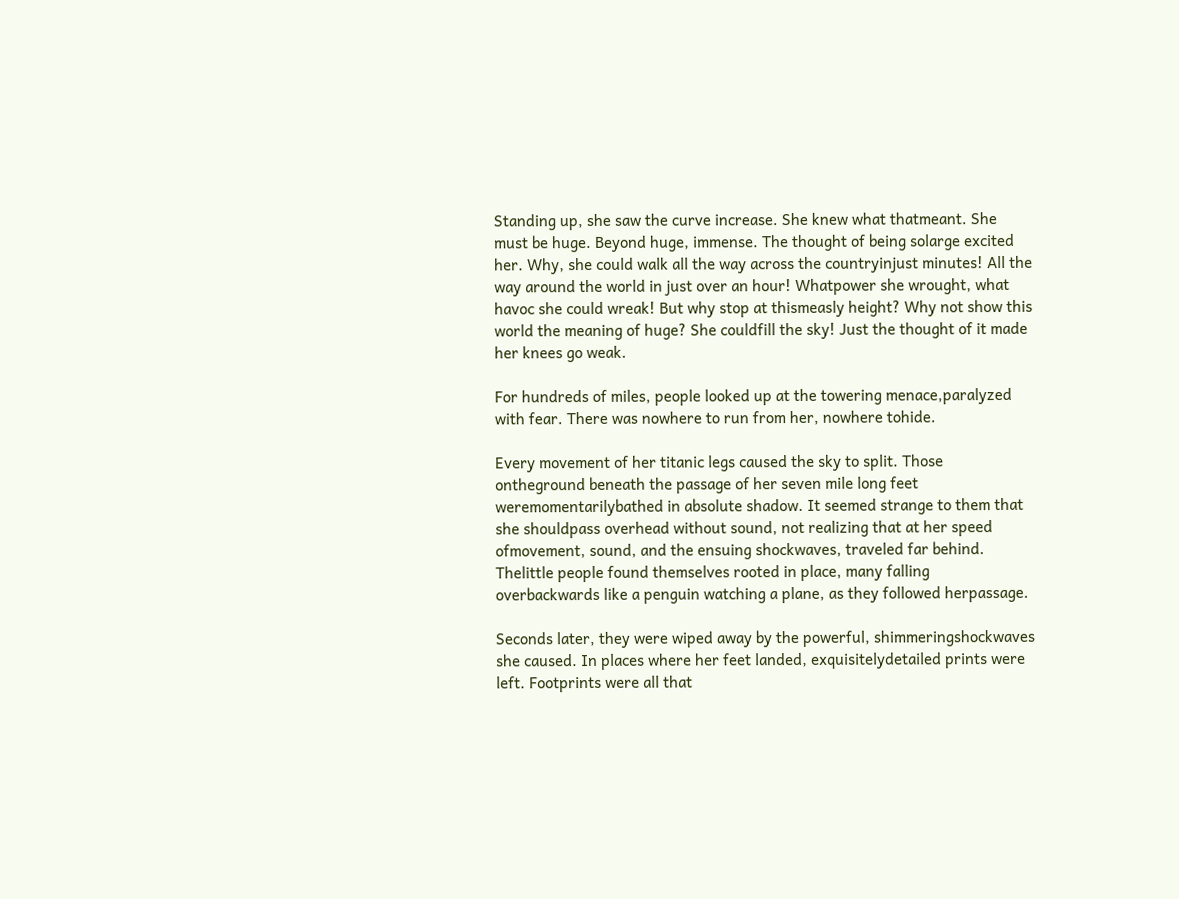Standing up, she saw the curve increase. She knew what thatmeant. She must be huge. Beyond huge, immense. The thought of being solarge excited her. Why, she could walk all the way across the countryinjust minutes! All the way around the world in just over an hour! Whatpower she wrought, what havoc she could wreak! But why stop at thismeasly height? Why not show this world the meaning of huge? She couldfill the sky! Just the thought of it made her knees go weak.

For hundreds of miles, people looked up at the towering menace,paralyzed with fear. There was nowhere to run from her, nowhere tohide.

Every movement of her titanic legs caused the sky to split. Those ontheground beneath the passage of her seven mile long feet weremomentarilybathed in absolute shadow. It seemed strange to them that she shouldpass overhead without sound, not realizing that at her speed ofmovement, sound, and the ensuing shockwaves, traveled far behind. Thelittle people found themselves rooted in place, many falling overbackwards like a penguin watching a plane, as they followed herpassage.

Seconds later, they were wiped away by the powerful, shimmeringshockwaves she caused. In places where her feet landed, exquisitelydetailed prints were left. Footprints were all that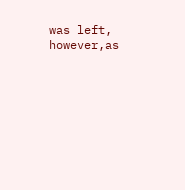was left, however,as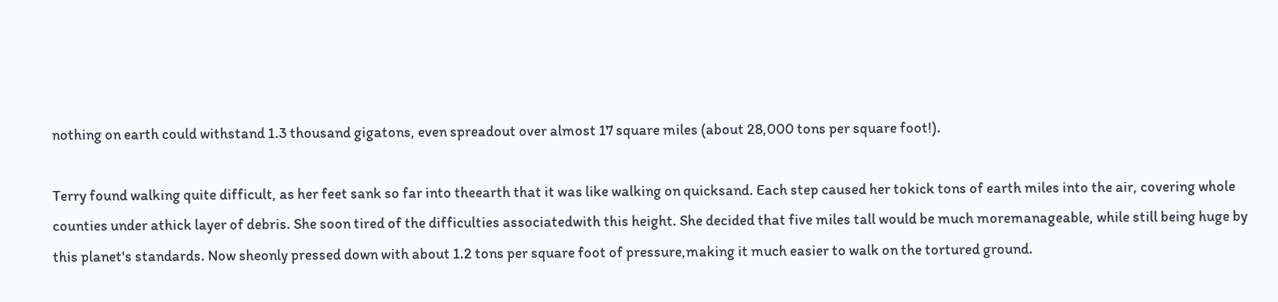nothing on earth could withstand 1.3 thousand gigatons, even spreadout over almost 17 square miles (about 28,000 tons per square foot!).

Terry found walking quite difficult, as her feet sank so far into theearth that it was like walking on quicksand. Each step caused her tokick tons of earth miles into the air, covering whole counties under athick layer of debris. She soon tired of the difficulties associatedwith this height. She decided that five miles tall would be much moremanageable, while still being huge by this planet's standards. Now sheonly pressed down with about 1.2 tons per square foot of pressure,making it much easier to walk on the tortured ground.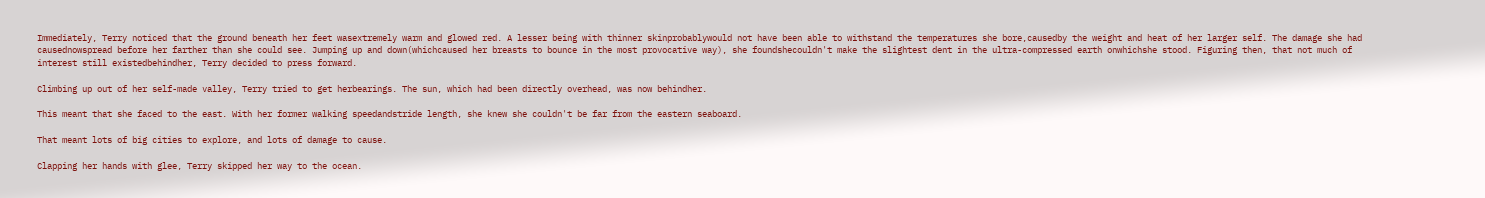Immediately, Terry noticed that the ground beneath her feet wasextremely warm and glowed red. A lesser being with thinner skinprobablywould not have been able to withstand the temperatures she bore,causedby the weight and heat of her larger self. The damage she had causednowspread before her farther than she could see. Jumping up and down(whichcaused her breasts to bounce in the most provocative way), she foundshecouldn't make the slightest dent in the ultra-compressed earth onwhichshe stood. Figuring then, that not much of interest still existedbehindher, Terry decided to press forward.

Climbing up out of her self-made valley, Terry tried to get herbearings. The sun, which had been directly overhead, was now behindher.

This meant that she faced to the east. With her former walking speedandstride length, she knew she couldn't be far from the eastern seaboard.

That meant lots of big cities to explore, and lots of damage to cause.

Clapping her hands with glee, Terry skipped her way to the ocean.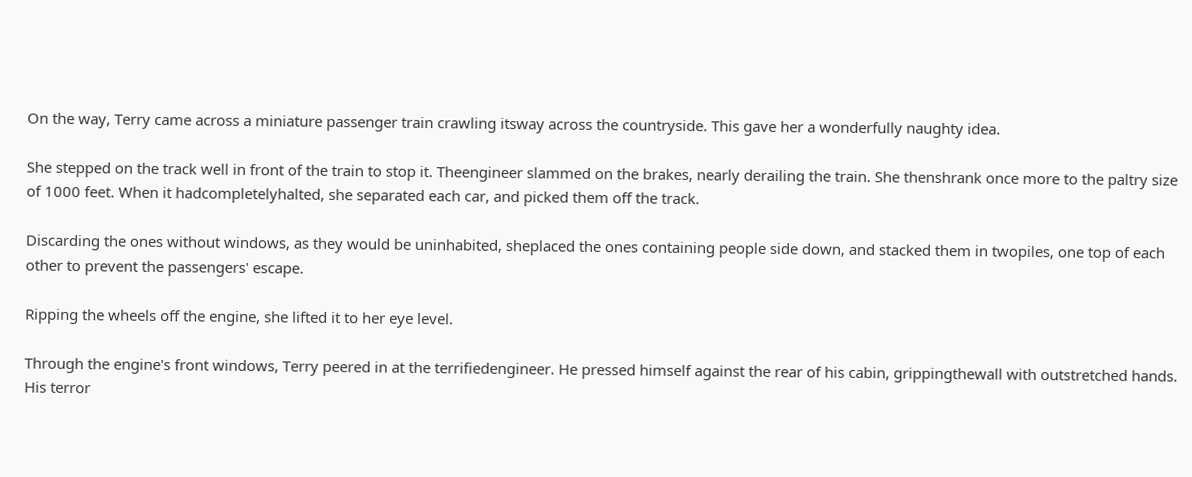On the way, Terry came across a miniature passenger train crawling itsway across the countryside. This gave her a wonderfully naughty idea.

She stepped on the track well in front of the train to stop it. Theengineer slammed on the brakes, nearly derailing the train. She thenshrank once more to the paltry size of 1000 feet. When it hadcompletelyhalted, she separated each car, and picked them off the track.

Discarding the ones without windows, as they would be uninhabited, sheplaced the ones containing people side down, and stacked them in twopiles, one top of each other to prevent the passengers' escape.

Ripping the wheels off the engine, she lifted it to her eye level.

Through the engine's front windows, Terry peered in at the terrifiedengineer. He pressed himself against the rear of his cabin, grippingthewall with outstretched hands. His terror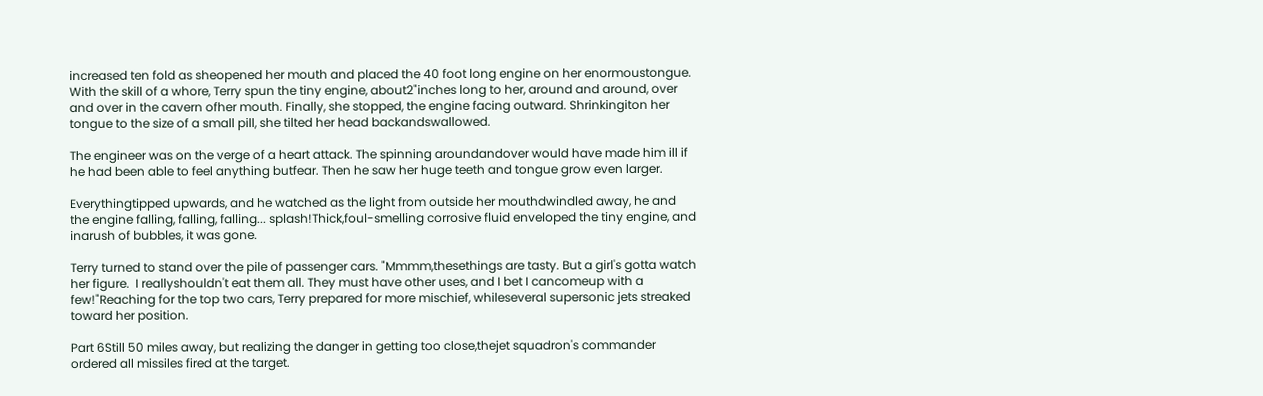increased ten fold as sheopened her mouth and placed the 40 foot long engine on her enormoustongue. With the skill of a whore, Terry spun the tiny engine, about2"inches long to her, around and around, over and over in the cavern ofher mouth. Finally, she stopped, the engine facing outward. Shrinkingiton her tongue to the size of a small pill, she tilted her head backandswallowed.

The engineer was on the verge of a heart attack. The spinning aroundandover would have made him ill if he had been able to feel anything butfear. Then he saw her huge teeth and tongue grow even larger.

Everythingtipped upwards, and he watched as the light from outside her mouthdwindled away, he and the engine falling, falling, falling... splash!Thick,foul-smelling corrosive fluid enveloped the tiny engine, and inarush of bubbles, it was gone.

Terry turned to stand over the pile of passenger cars. "Mmmm,thesethings are tasty. But a girl's gotta watch her figure.  I reallyshouldn't eat them all. They must have other uses, and I bet I cancomeup with a few!"Reaching for the top two cars, Terry prepared for more mischief, whileseveral supersonic jets streaked toward her position.

Part 6Still 50 miles away, but realizing the danger in getting too close,thejet squadron's commander ordered all missiles fired at the target.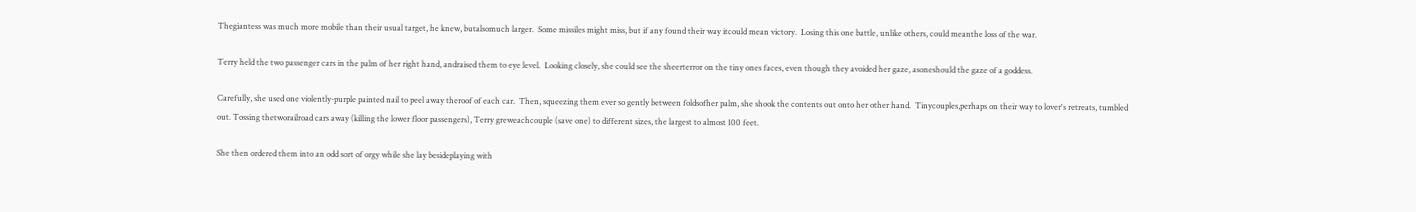Thegiantess was much more mobile than their usual target, he knew, butalsomuch larger.  Some missiles might miss, but if any found their way itcould mean victory.  Losing this one battle, unlike others, could meanthe loss of the war.

Terry held the two passenger cars in the palm of her right hand, andraised them to eye level.  Looking closely, she could see the sheerterror on the tiny ones faces, even though they avoided her gaze, asoneshould the gaze of a goddess.

Carefully, she used one violently-purple painted nail to peel away theroof of each car.  Then, squeezing them ever so gently between foldsofher palm, she shook the contents out onto her other hand.  Tinycouples,perhaps on their way to lover's retreats, tumbled out. Tossing thetworailroad cars away (killing the lower floor passengers), Terry greweachcouple (save one) to different sizes, the largest to almost 100 feet.

She then ordered them into an odd sort of orgy while she lay besideplaying with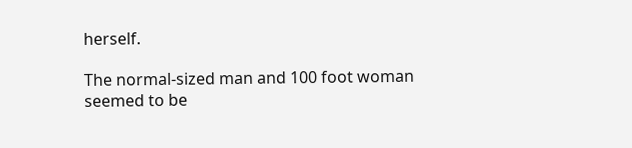herself.

The normal-sized man and 100 foot woman seemed to be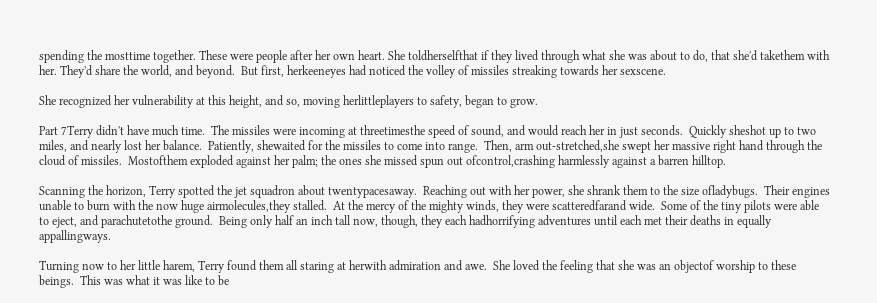spending the mosttime together. These were people after her own heart. She toldherselfthat if they lived through what she was about to do, that she'd takethem with her. They'd share the world, and beyond.  But first, herkeeneyes had noticed the volley of missiles streaking towards her sexscene.

She recognized her vulnerability at this height, and so, moving herlittleplayers to safety, began to grow.

Part 7Terry didn't have much time.  The missiles were incoming at threetimesthe speed of sound, and would reach her in just seconds.  Quickly sheshot up to two miles, and nearly lost her balance.  Patiently, shewaited for the missiles to come into range.  Then, arm out-stretched,she swept her massive right hand through the cloud of missiles.  Mostofthem exploded against her palm; the ones she missed spun out ofcontrol,crashing harmlessly against a barren hilltop.

Scanning the horizon, Terry spotted the jet squadron about twentypacesaway.  Reaching out with her power, she shrank them to the size ofladybugs.  Their engines unable to burn with the now huge airmolecules,they stalled.  At the mercy of the mighty winds, they were scatteredfarand wide.  Some of the tiny pilots were able to eject, and parachutetothe ground.  Being only half an inch tall now, though, they each hadhorrifying adventures until each met their deaths in equally appallingways.

Turning now to her little harem, Terry found them all staring at herwith admiration and awe.  She loved the feeling that she was an objectof worship to these beings.  This was what it was like to be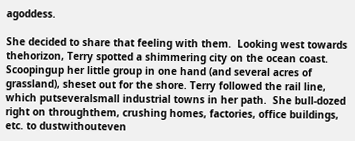agoddess.

She decided to share that feeling with them.  Looking west towards thehorizon, Terry spotted a shimmering city on the ocean coast.  Scoopingup her little group in one hand (and several acres of grassland), sheset out for the shore. Terry followed the rail line, which putseveralsmall industrial towns in her path.  She bull-dozed right on throughthem, crushing homes, factories, office buildings, etc. to dustwithouteven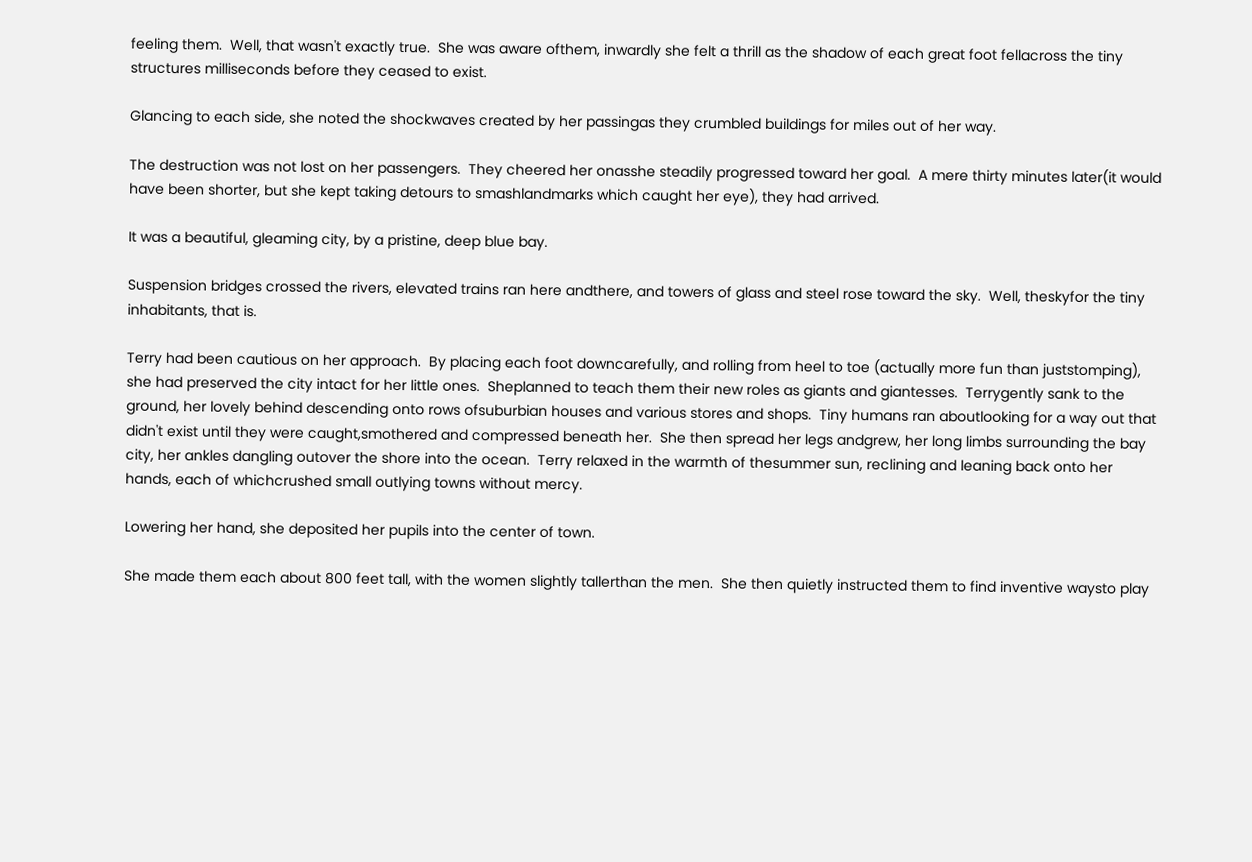feeling them.  Well, that wasn't exactly true.  She was aware ofthem, inwardly she felt a thrill as the shadow of each great foot fellacross the tiny structures milliseconds before they ceased to exist.

Glancing to each side, she noted the shockwaves created by her passingas they crumbled buildings for miles out of her way.

The destruction was not lost on her passengers.  They cheered her onasshe steadily progressed toward her goal.  A mere thirty minutes later(it would have been shorter, but she kept taking detours to smashlandmarks which caught her eye), they had arrived.

It was a beautiful, gleaming city, by a pristine, deep blue bay.

Suspension bridges crossed the rivers, elevated trains ran here andthere, and towers of glass and steel rose toward the sky.  Well, theskyfor the tiny inhabitants, that is.

Terry had been cautious on her approach.  By placing each foot downcarefully, and rolling from heel to toe (actually more fun than juststomping), she had preserved the city intact for her little ones.  Sheplanned to teach them their new roles as giants and giantesses.  Terrygently sank to the ground, her lovely behind descending onto rows ofsuburbian houses and various stores and shops.  Tiny humans ran aboutlooking for a way out that didn't exist until they were caught,smothered and compressed beneath her.  She then spread her legs andgrew, her long limbs surrounding the bay city, her ankles dangling outover the shore into the ocean.  Terry relaxed in the warmth of thesummer sun, reclining and leaning back onto her hands, each of whichcrushed small outlying towns without mercy.

Lowering her hand, she deposited her pupils into the center of town.

She made them each about 800 feet tall, with the women slightly tallerthan the men.  She then quietly instructed them to find inventive waysto play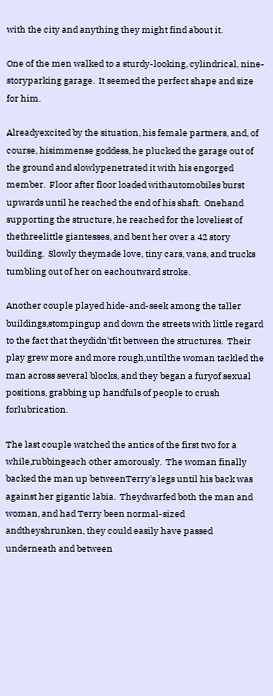with the city and anything they might find about it.

One of the men walked to a sturdy-looking, cylindrical, nine-storyparking garage.  It seemed the perfect shape and size for him.

Alreadyexcited by the situation, his female partners, and, of course, hisimmense goddess, he plucked the garage out of the ground and slowlypenetrated it with his engorged member.  Floor after floor loaded withautomobiles burst upwards until he reached the end of his shaft.  Onehand supporting the structure, he reached for the loveliest of thethreelittle giantesses, and bent her over a 42 story building.  Slowly theymade love, tiny cars, vans, and trucks tumbling out of her on eachoutward stroke.

Another couple played hide-and-seek among the taller buildings,stompingup and down the streets with little regard to the fact that theydidn'tfit between the structures.  Their play grew more and more rough,untilthe woman tackled the man across several blocks, and they began a furyof sexual positions, grabbing up handfuls of people to crush forlubrication.

The last couple watched the antics of the first two for a while,rubbingeach other amorously.  The woman finally backed the man up betweenTerry's legs until his back was against her gigantic labia.  Theydwarfed both the man and woman, and had Terry been normal-sized andtheyshrunken, they could easily have passed underneath and between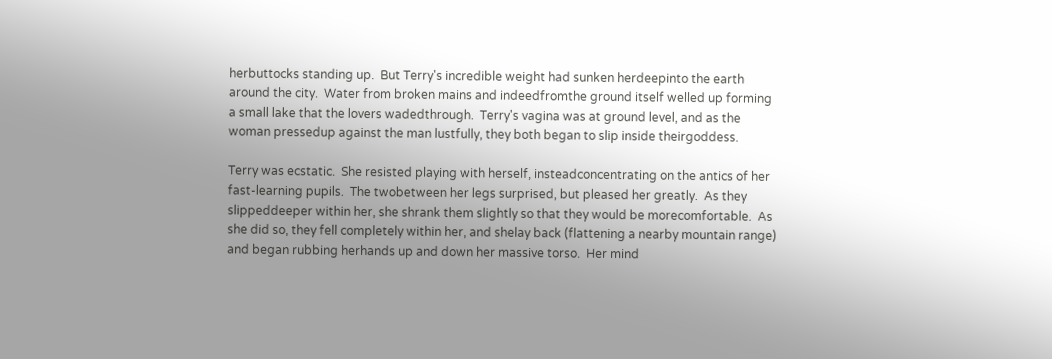herbuttocks standing up.  But Terry's incredible weight had sunken herdeepinto the earth around the city.  Water from broken mains and indeedfromthe ground itself welled up forming a small lake that the lovers wadedthrough.  Terry's vagina was at ground level, and as the woman pressedup against the man lustfully, they both began to slip inside theirgoddess.

Terry was ecstatic.  She resisted playing with herself, insteadconcentrating on the antics of her fast-learning pupils.  The twobetween her legs surprised, but pleased her greatly.  As they slippeddeeper within her, she shrank them slightly so that they would be morecomfortable.  As she did so, they fell completely within her, and shelay back (flattening a nearby mountain range) and began rubbing herhands up and down her massive torso.  Her mind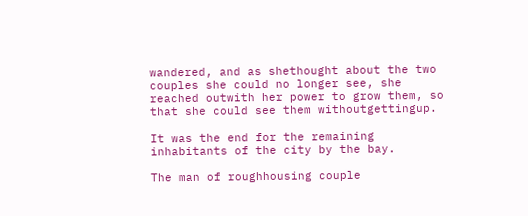wandered, and as shethought about the two couples she could no longer see, she reached outwith her power to grow them, so that she could see them withoutgettingup.

It was the end for the remaining inhabitants of the city by the bay.

The man of roughhousing couple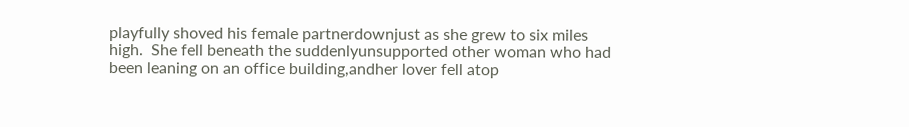playfully shoved his female partnerdownjust as she grew to six miles high.  She fell beneath the suddenlyunsupported other woman who had been leaning on an office building,andher lover fell atop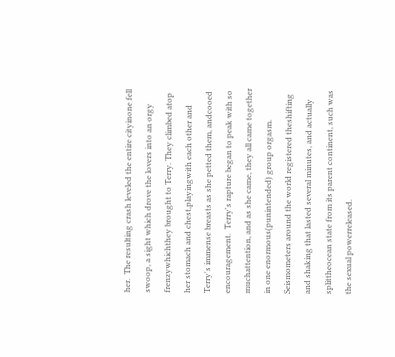her.  The resulting crash leveled the entire cityinone fell swoop, a sight which drove the lovers into an orgy frenzywhichthey brought to Terry. They climbed atop her stomach and chest,playingwith each other and Terry's immense breasts as she petted them, andcooed encouragement.  Terry's rapture began to peak with so muchattention, and as she came, they all came together in one enormous(punintended) group orgasm.  Seismometers around the world registered theshifting and shaking that lasted several minutes, and actually splittheocean state from its parent continent, such was the sexual powerreleased.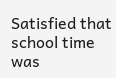Satisfied that school time was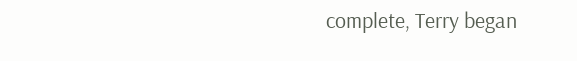complete, Terry began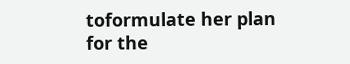toformulate her plan for the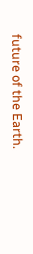future of the Earth.